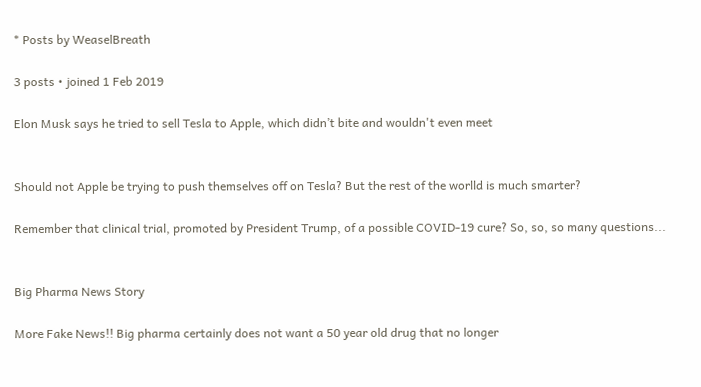* Posts by WeaselBreath

3 posts • joined 1 Feb 2019

Elon Musk says he tried to sell Tesla to Apple, which didn’t bite and wouldn't even meet


Should not Apple be trying to push themselves off on Tesla? But the rest of the worlld is much smarter?

Remember that clinical trial, promoted by President Trump, of a possible COVID-19 cure? So, so, so many questions...


Big Pharma News Story

More Fake News!! Big pharma certainly does not want a 50 year old drug that no longer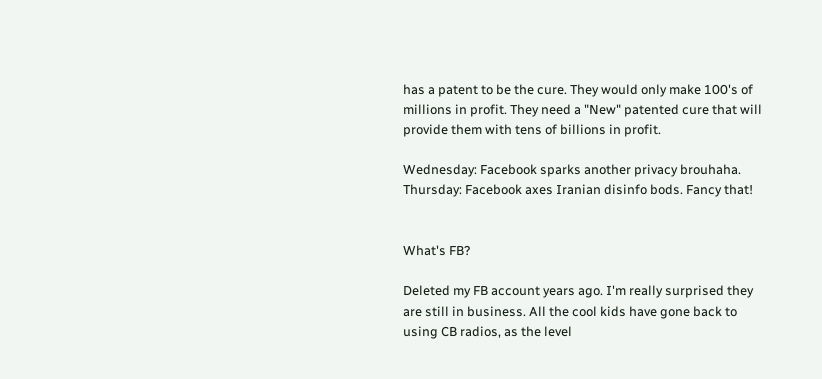has a patent to be the cure. They would only make 100's of millions in profit. They need a "New" patented cure that will provide them with tens of billions in profit.

Wednesday: Facebook sparks another privacy brouhaha. Thursday: Facebook axes Iranian disinfo bods. Fancy that!


What's FB?

Deleted my FB account years ago. I'm really surprised they are still in business. All the cool kids have gone back to using CB radios, as the level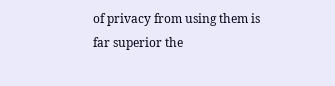of privacy from using them is far superior the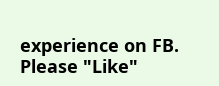experience on FB. Please "Like"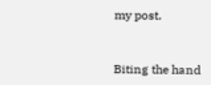my post.


Biting the hand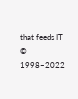that feeds IT © 1998–2022